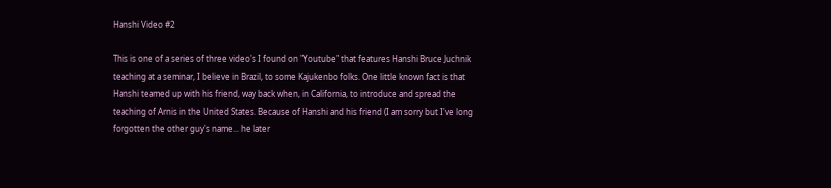Hanshi Video #2

This is one of a series of three video's I found on "Youtube" that features Hanshi Bruce Juchnik teaching at a seminar, I believe in Brazil, to some Kajukenbo folks. One little known fact is that Hanshi teamed up with his friend, way back when, in California, to introduce and spread the teaching of Arnis in the United States. Because of Hanshi and his friend (I am sorry but I've long forgotten the other guy's name... he later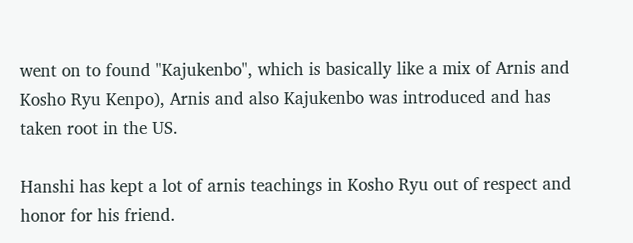went on to found "Kajukenbo", which is basically like a mix of Arnis and Kosho Ryu Kenpo), Arnis and also Kajukenbo was introduced and has taken root in the US.

Hanshi has kept a lot of arnis teachings in Kosho Ryu out of respect and honor for his friend.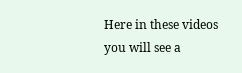Here in these videos you will see a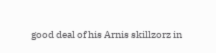good deal of his Arnis skillzorz in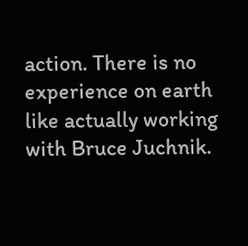action. There is no experience on earth like actually working with Bruce Juchnik.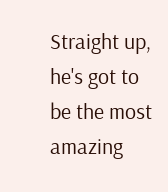Straight up, he's got to be the most amazing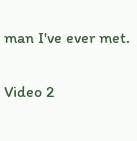man I've ever met.

Video 2